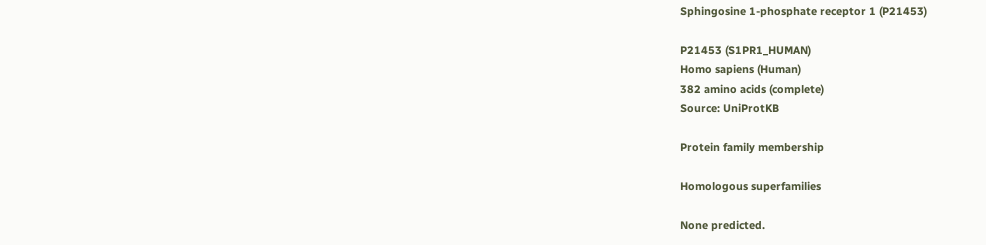Sphingosine 1-phosphate receptor 1 (P21453)

P21453 (S1PR1_HUMAN)
Homo sapiens (Human)
382 amino acids (complete)
Source: UniProtKB

Protein family membership

Homologous superfamilies

None predicted.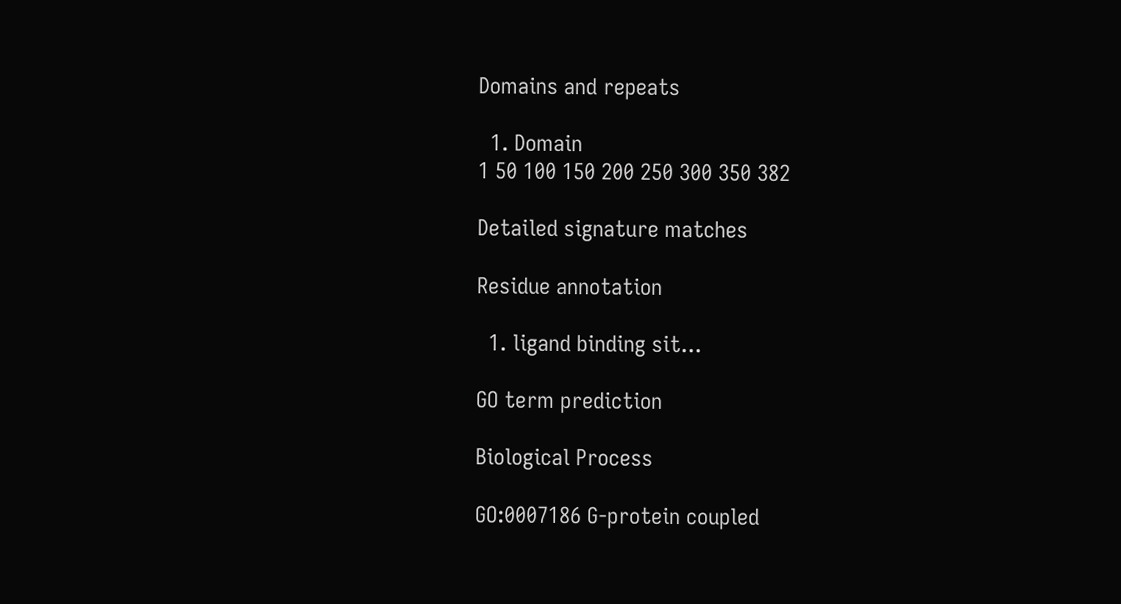Domains and repeats

  1. Domain
1 50 100 150 200 250 300 350 382

Detailed signature matches

Residue annotation

  1. ligand binding sit...

GO term prediction

Biological Process

GO:0007186 G-protein coupled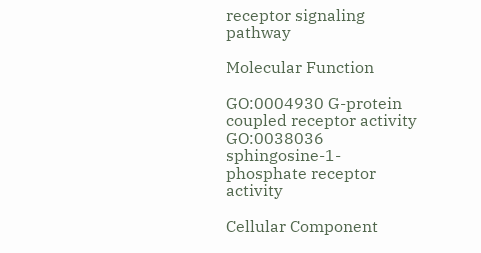receptor signaling pathway

Molecular Function

GO:0004930 G-protein coupled receptor activity
GO:0038036 sphingosine-1-phosphate receptor activity

Cellular Component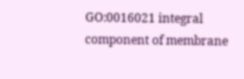GO:0016021 integral component of membrane